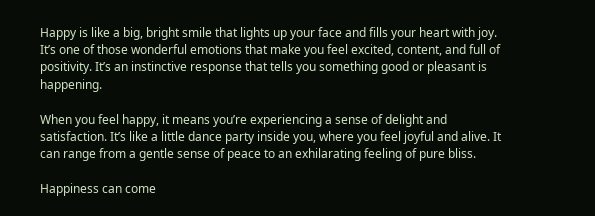Happy is like a big, bright smile that lights up your face and fills your heart with joy. It’s one of those wonderful emotions that make you feel excited, content, and full of positivity. It’s an instinctive response that tells you something good or pleasant is happening.

When you feel happy, it means you’re experiencing a sense of delight and satisfaction. It’s like a little dance party inside you, where you feel joyful and alive. It can range from a gentle sense of peace to an exhilarating feeling of pure bliss.

Happiness can come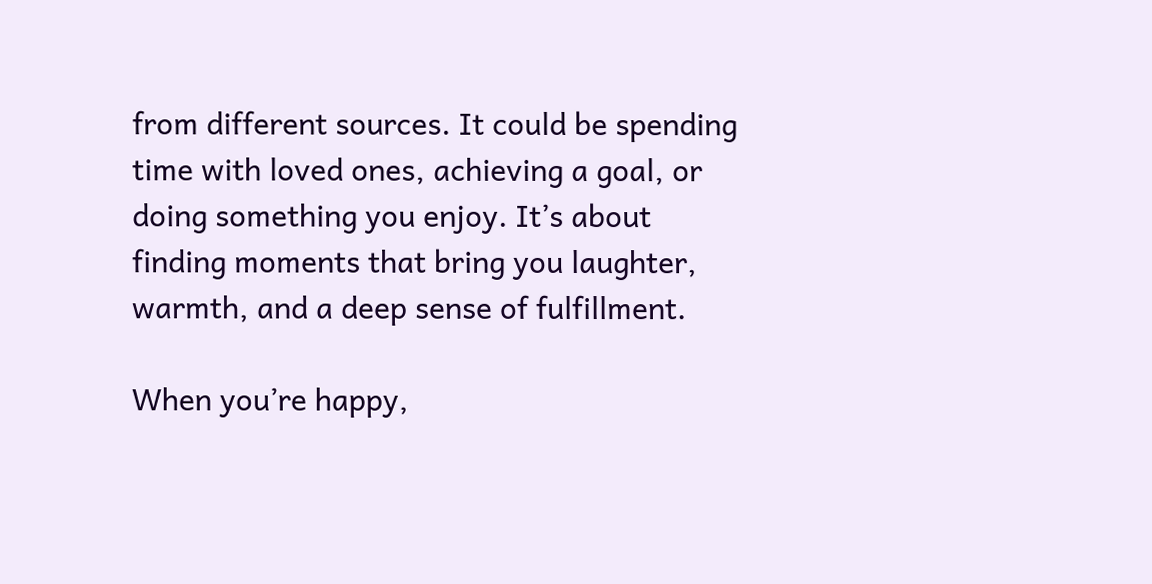from different sources. It could be spending time with loved ones, achieving a goal, or doing something you enjoy. It’s about finding moments that bring you laughter, warmth, and a deep sense of fulfillment.

When you’re happy,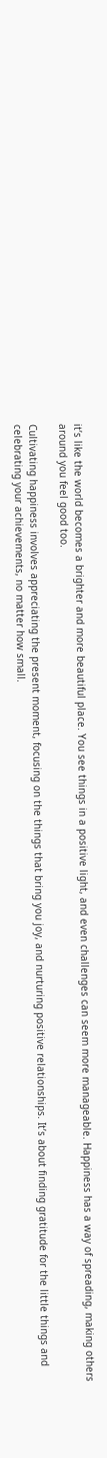it’s like the world becomes a brighter and more beautiful place. You see things in a positive light, and even challenges can seem more manageable. Happiness has a way of spreading, making others around you feel good too.

Cultivating happiness involves appreciating the present moment, focusing on the things that bring you joy, and nurturing positive relationships. It’s about finding gratitude for the little things and celebrating your achievements, no matter how small.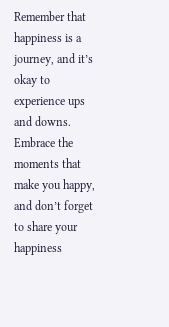Remember that happiness is a journey, and it’s okay to experience ups and downs. Embrace the moments that make you happy, and don’t forget to share your happiness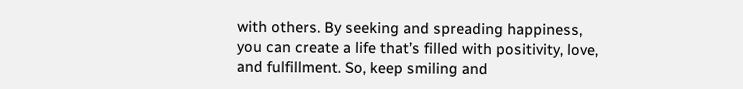with others. By seeking and spreading happiness, you can create a life that’s filled with positivity, love, and fulfillment. So, keep smiling and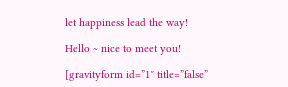let happiness lead the way!

Hello ~ nice to meet you!

[gravityform id=”1″ title=”false”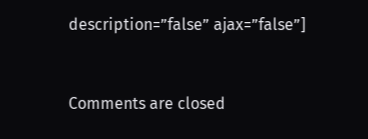description=”false” ajax=”false”]


Comments are closed